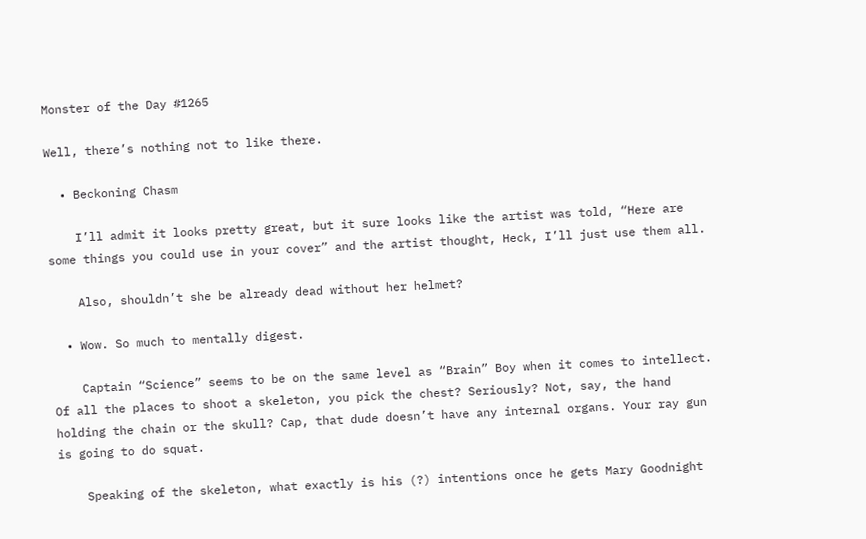Monster of the Day #1265

Well, there’s nothing not to like there.

  • Beckoning Chasm

    I’ll admit it looks pretty great, but it sure looks like the artist was told, “Here are some things you could use in your cover” and the artist thought, Heck, I’ll just use them all.

    Also, shouldn’t she be already dead without her helmet?

  • Wow. So much to mentally digest.

    Captain “Science” seems to be on the same level as “Brain” Boy when it comes to intellect. Of all the places to shoot a skeleton, you pick the chest? Seriously? Not, say, the hand holding the chain or the skull? Cap, that dude doesn’t have any internal organs. Your ray gun is going to do squat.

    Speaking of the skeleton, what exactly is his (?) intentions once he gets Mary Goodnight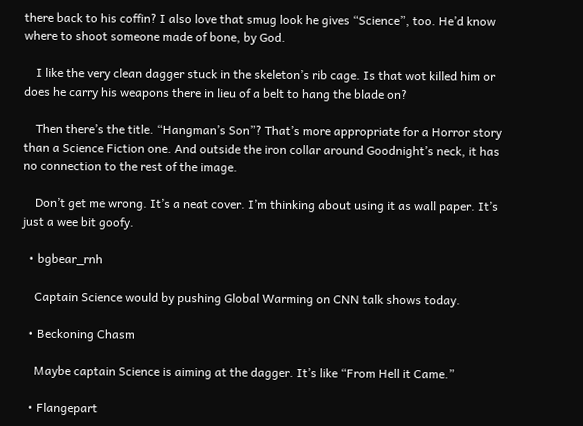there back to his coffin? I also love that smug look he gives “Science”, too. He’d know where to shoot someone made of bone, by God.

    I like the very clean dagger stuck in the skeleton’s rib cage. Is that wot killed him or does he carry his weapons there in lieu of a belt to hang the blade on?

    Then there’s the title. “Hangman’s Son”? That’s more appropriate for a Horror story than a Science Fiction one. And outside the iron collar around Goodnight’s neck, it has no connection to the rest of the image.

    Don’t get me wrong. It’s a neat cover. I’m thinking about using it as wall paper. It’s just a wee bit goofy.

  • bgbear_rnh

    Captain Science would by pushing Global Warming on CNN talk shows today.

  • Beckoning Chasm

    Maybe captain Science is aiming at the dagger. It’s like “From Hell it Came.”

  • Flangepart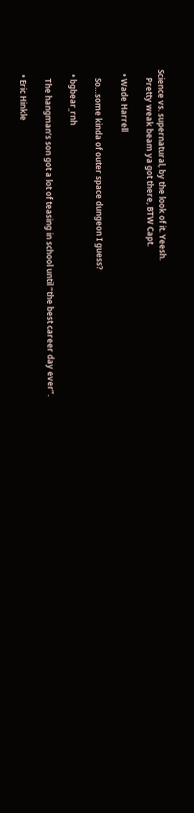Science vs. supernatural, by the look of it. Yeesh.
    Pretty weak beam ya got there, BTW Capt.

  • Wade Harrell

    So…some kinda of outer space dungeon I guess?

  • bgbear_rnh

    The hangman’s son got a lot of teasing in school until “the best career day ever”.

  • Eric Hinkle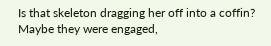Is that skeleton dragging her off into a coffin? Maybe they were engaged,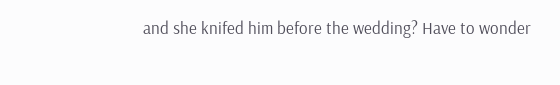and she knifed him before the wedding? Have to wonder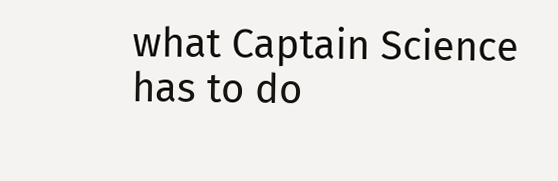what Captain Science has to do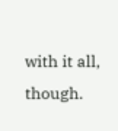with it all, though.